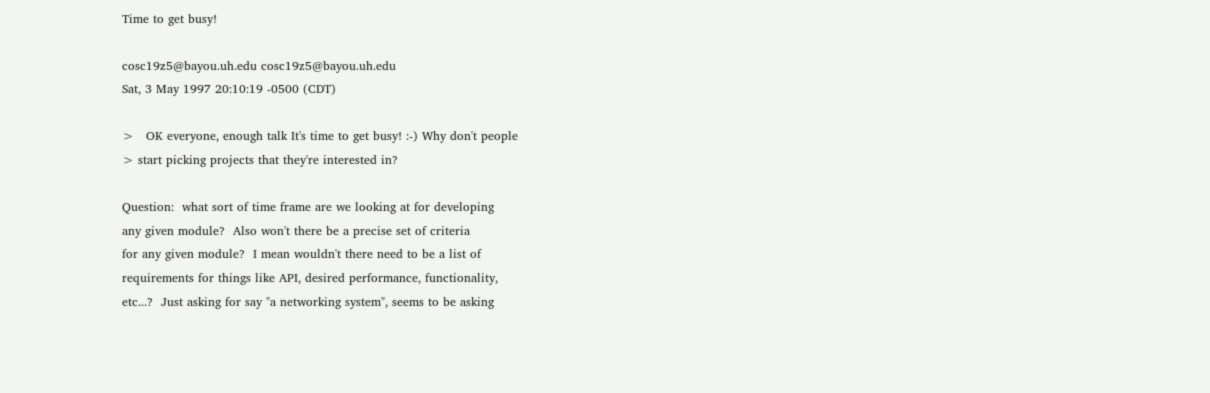Time to get busy!

cosc19z5@bayou.uh.edu cosc19z5@bayou.uh.edu
Sat, 3 May 1997 20:10:19 -0500 (CDT)

>   OK everyone, enough talk It's time to get busy! :-) Why don't people
> start picking projects that they're interested in?

Question:  what sort of time frame are we looking at for developing
any given module?  Also won't there be a precise set of criteria
for any given module?  I mean wouldn't there need to be a list of
requirements for things like API, desired performance, functionality,
etc...?  Just asking for say "a networking system", seems to be asking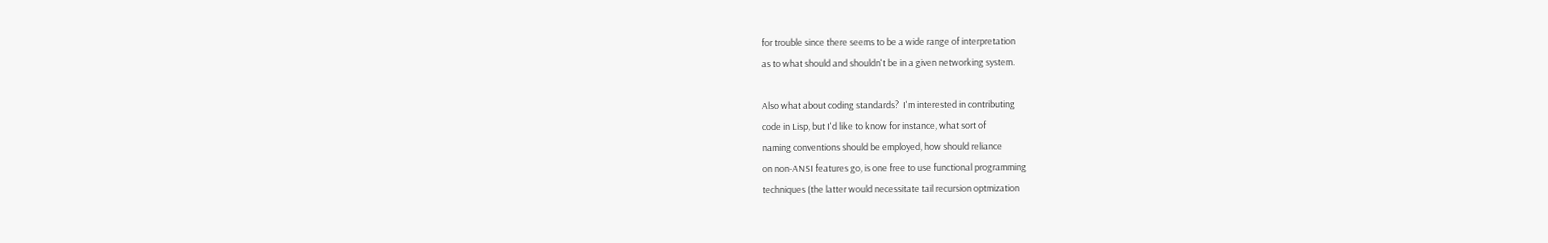for trouble since there seems to be a wide range of interpretation
as to what should and shouldn't be in a given networking system.

Also what about coding standards?  I'm interested in contributing
code in Lisp, but I'd like to know for instance, what sort of
naming conventions should be employed, how should reliance
on non-ANSI features go, is one free to use functional programming
techniques (the latter would necessitate tail recursion optmization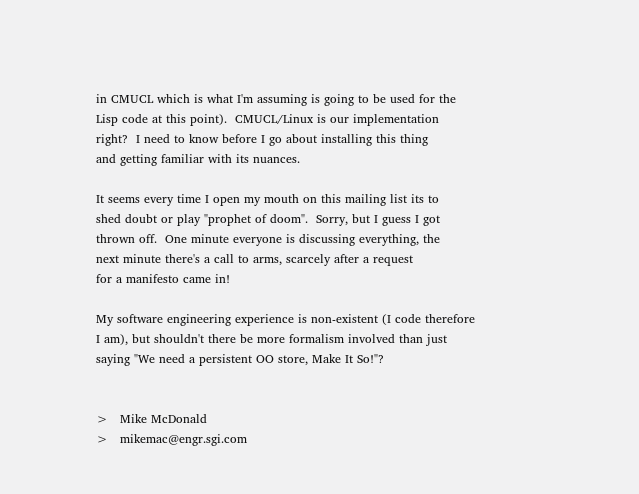in CMUCL which is what I'm assuming is going to be used for the
Lisp code at this point).  CMUCL/Linux is our implementation
right?  I need to know before I go about installing this thing
and getting familiar with its nuances.

It seems every time I open my mouth on this mailing list its to
shed doubt or play "prophet of doom".  Sorry, but I guess I got
thrown off.  One minute everyone is discussing everything, the
next minute there's a call to arms, scarcely after a request
for a manifesto came in!

My software engineering experience is non-existent (I code therefore
I am), but shouldn't there be more formalism involved than just
saying "We need a persistent OO store, Make It So!"?


>   Mike McDonald
>   mikemac@engr.sgi.com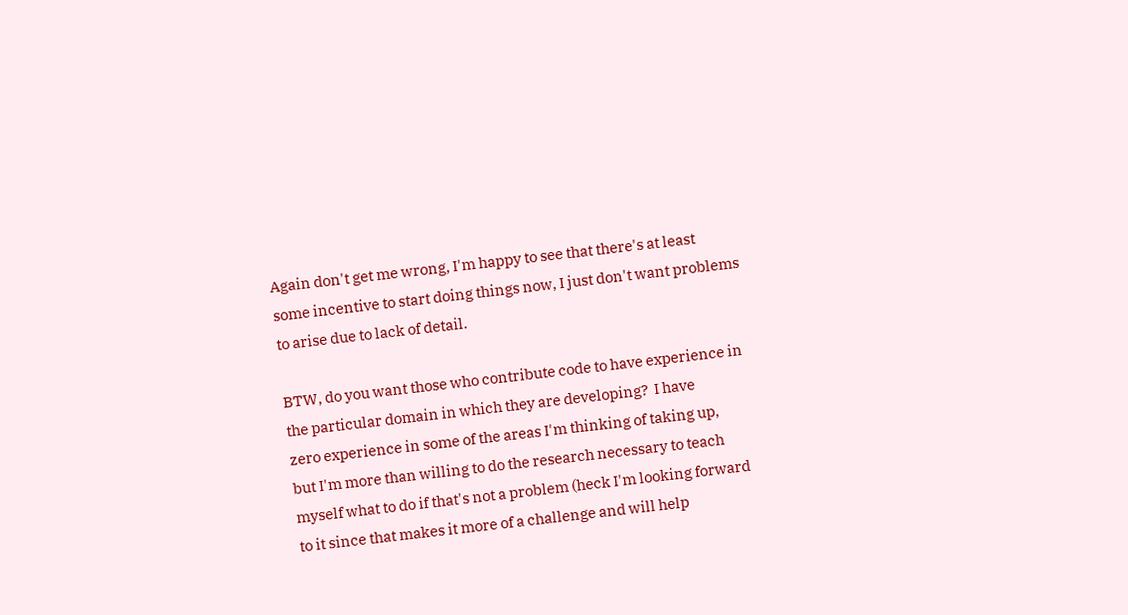Again don't get me wrong, I'm happy to see that there's at least
some incentive to start doing things now, I just don't want problems
to arise due to lack of detail.

BTW, do you want those who contribute code to have experience in
the particular domain in which they are developing?  I have
zero experience in some of the areas I'm thinking of taking up,
but I'm more than willing to do the research necessary to teach
myself what to do if that's not a problem (heck I'm looking forward
to it since that makes it more of a challenge and will help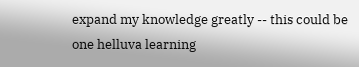expand my knowledge greatly -- this could be one helluva learning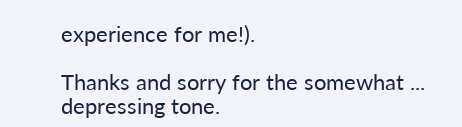experience for me!).

Thanks and sorry for the somewhat ... depressing tone.